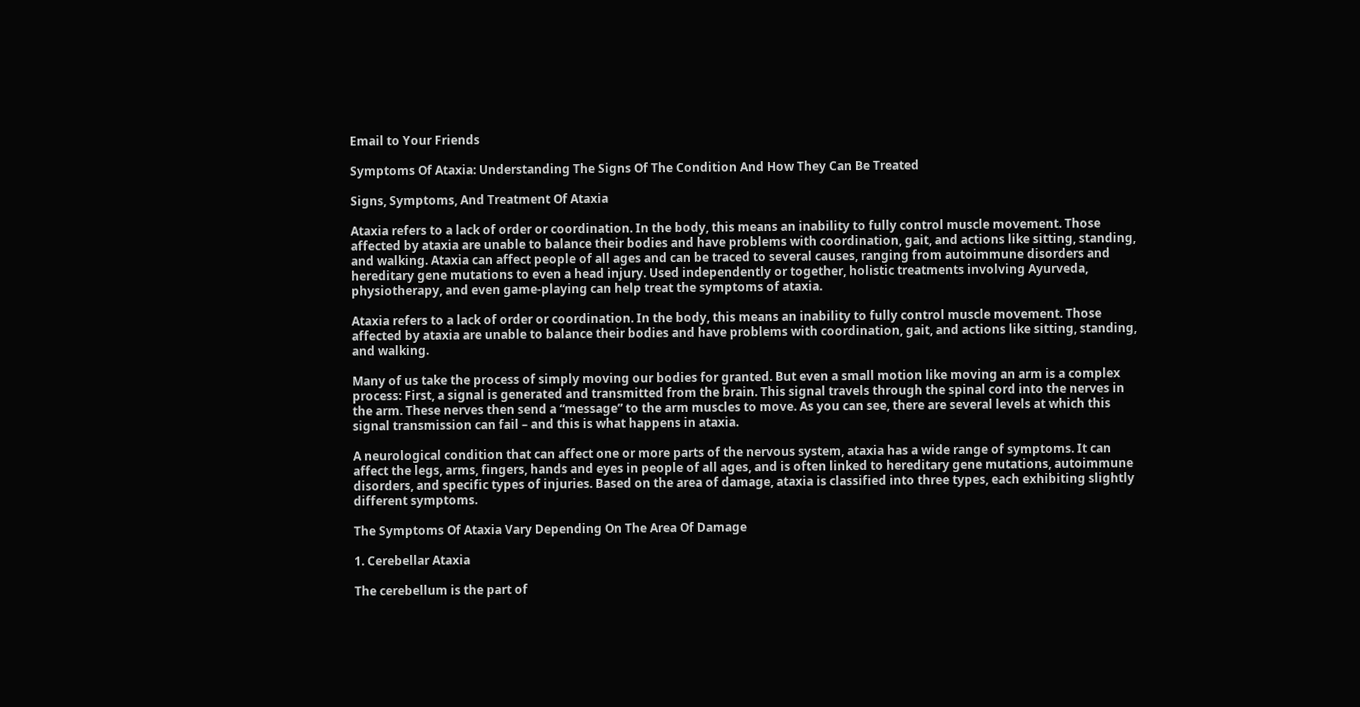Email to Your Friends

Symptoms Of Ataxia: Understanding The Signs Of The Condition And How They Can Be Treated

Signs, Symptoms, And Treatment Of Ataxia

Ataxia refers to a lack of order or coordination. In the body, this means an inability to fully control muscle movement. Those affected by ataxia are unable to balance their bodies and have problems with coordination, gait, and actions like sitting, standing, and walking. Ataxia can affect people of all ages and can be traced to several causes, ranging from autoimmune disorders and hereditary gene mutations to even a head injury. Used independently or together, holistic treatments involving Ayurveda, physiotherapy, and even game-playing can help treat the symptoms of ataxia.

Ataxia refers to a lack of order or coordination. In the body, this means an inability to fully control muscle movement. Those affected by ataxia are unable to balance their bodies and have problems with coordination, gait, and actions like sitting, standing, and walking.

Many of us take the process of simply moving our bodies for granted. But even a small motion like moving an arm is a complex process: First, a signal is generated and transmitted from the brain. This signal travels through the spinal cord into the nerves in the arm. These nerves then send a “message” to the arm muscles to move. As you can see, there are several levels at which this signal transmission can fail – and this is what happens in ataxia.

A neurological condition that can affect one or more parts of the nervous system, ataxia has a wide range of symptoms. It can affect the legs, arms, fingers, hands and eyes in people of all ages, and is often linked to hereditary gene mutations, autoimmune disorders, and specific types of injuries. Based on the area of damage, ataxia is classified into three types, each exhibiting slightly different symptoms.

The Symptoms Of Ataxia Vary Depending On The Area Of Damage

1. Cerebellar Ataxia

The cerebellum is the part of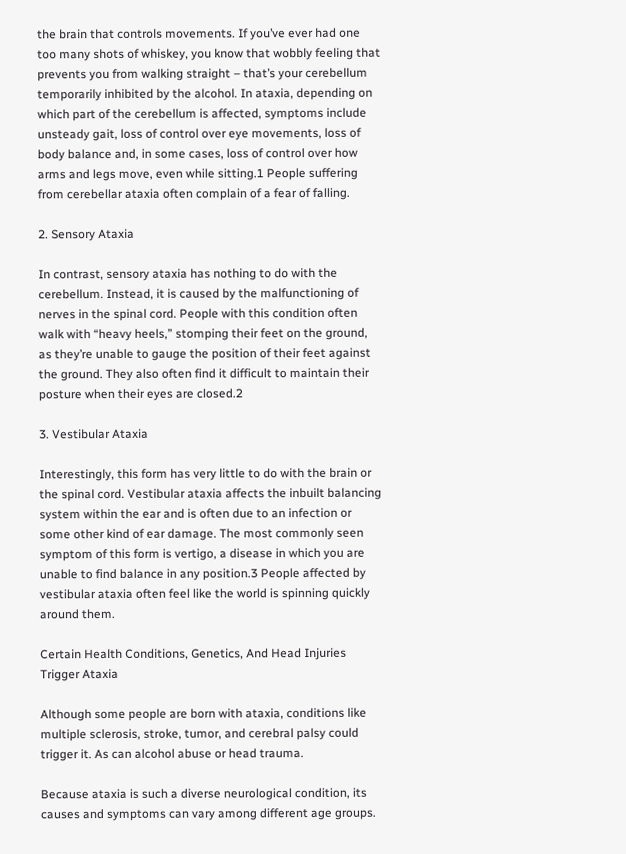the brain that controls movements. If you’ve ever had one too many shots of whiskey, you know that wobbly feeling that prevents you from walking straight – that’s your cerebellum temporarily inhibited by the alcohol. In ataxia, depending on which part of the cerebellum is affected, symptoms include unsteady gait, loss of control over eye movements, loss of body balance and, in some cases, loss of control over how arms and legs move, even while sitting.1 People suffering from cerebellar ataxia often complain of a fear of falling.

2. Sensory Ataxia

In contrast, sensory ataxia has nothing to do with the cerebellum. Instead, it is caused by the malfunctioning of nerves in the spinal cord. People with this condition often walk with “heavy heels,” stomping their feet on the ground, as they’re unable to gauge the position of their feet against the ground. They also often find it difficult to maintain their posture when their eyes are closed.2

3. Vestibular Ataxia

Interestingly, this form has very little to do with the brain or the spinal cord. Vestibular ataxia affects the inbuilt balancing system within the ear and is often due to an infection or some other kind of ear damage. The most commonly seen symptom of this form is vertigo, a disease in which you are unable to find balance in any position.3 People affected by vestibular ataxia often feel like the world is spinning quickly around them.

Certain Health Conditions, Genetics, And Head Injuries Trigger Ataxia

Although some people are born with ataxia, conditions like multiple sclerosis, stroke, tumor, and cerebral palsy could trigger it. As can alcohol abuse or head trauma.

Because ataxia is such a diverse neurological condition, its causes and symptoms can vary among different age groups.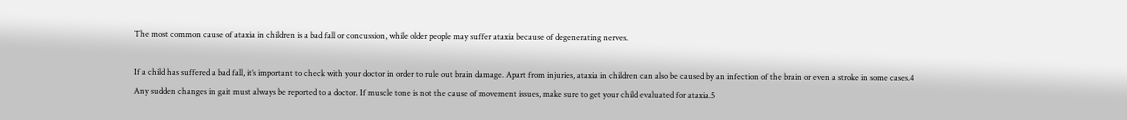The most common cause of ataxia in children is a bad fall or concussion, while older people may suffer ataxia because of degenerating nerves.

If a child has suffered a bad fall, it’s important to check with your doctor in order to rule out brain damage. Apart from injuries, ataxia in children can also be caused by an infection of the brain or even a stroke in some cases.4 Any sudden changes in gait must always be reported to a doctor. If muscle tone is not the cause of movement issues, make sure to get your child evaluated for ataxia.5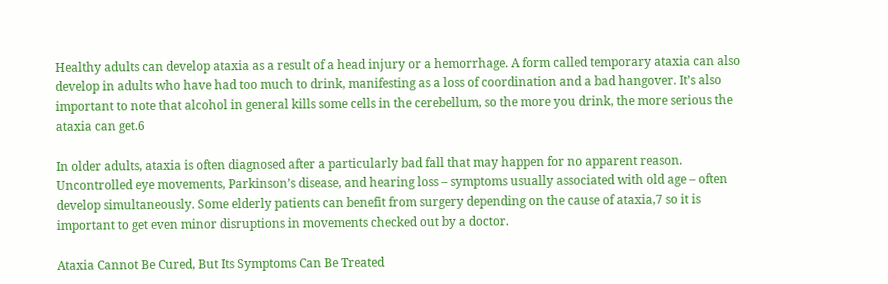Healthy adults can develop ataxia as a result of a head injury or a hemorrhage. A form called temporary ataxia can also develop in adults who have had too much to drink, manifesting as a loss of coordination and a bad hangover. It’s also important to note that alcohol in general kills some cells in the cerebellum, so the more you drink, the more serious the ataxia can get.6

In older adults, ataxia is often diagnosed after a particularly bad fall that may happen for no apparent reason. Uncontrolled eye movements, Parkinson’s disease, and hearing loss – symptoms usually associated with old age – often develop simultaneously. Some elderly patients can benefit from surgery depending on the cause of ataxia,7 so it is important to get even minor disruptions in movements checked out by a doctor.

Ataxia Cannot Be Cured, But Its Symptoms Can Be Treated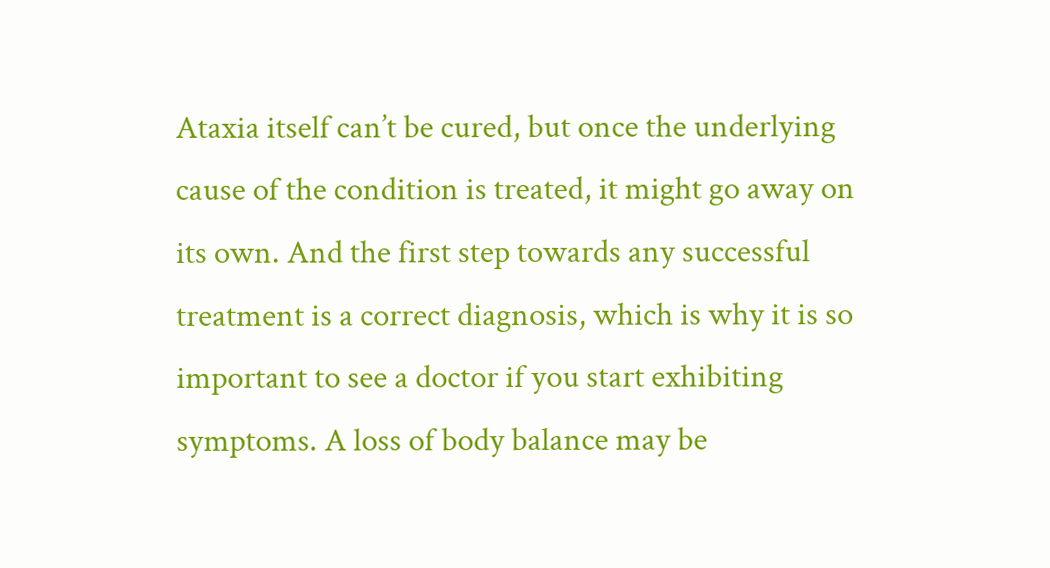Ataxia itself can’t be cured, but once the underlying cause of the condition is treated, it might go away on its own. And the first step towards any successful treatment is a correct diagnosis, which is why it is so important to see a doctor if you start exhibiting symptoms. A loss of body balance may be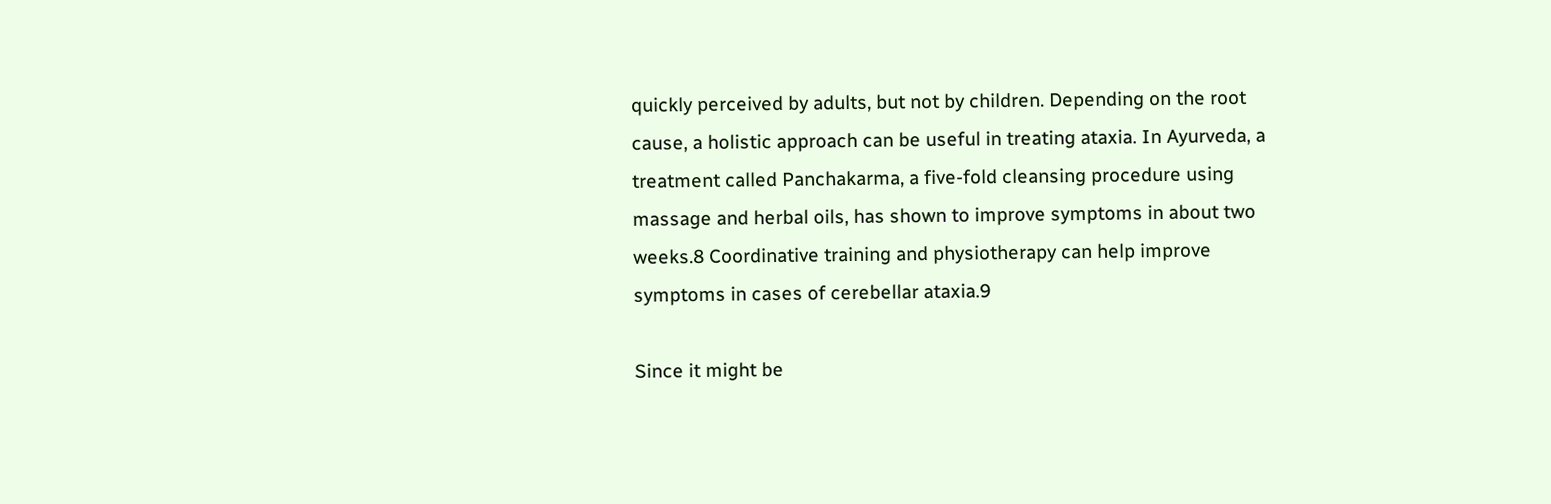quickly perceived by adults, but not by children. Depending on the root cause, a holistic approach can be useful in treating ataxia. In Ayurveda, a treatment called Panchakarma, a five-fold cleansing procedure using massage and herbal oils, has shown to improve symptoms in about two weeks.8 Coordinative training and physiotherapy can help improve symptoms in cases of cerebellar ataxia.9

Since it might be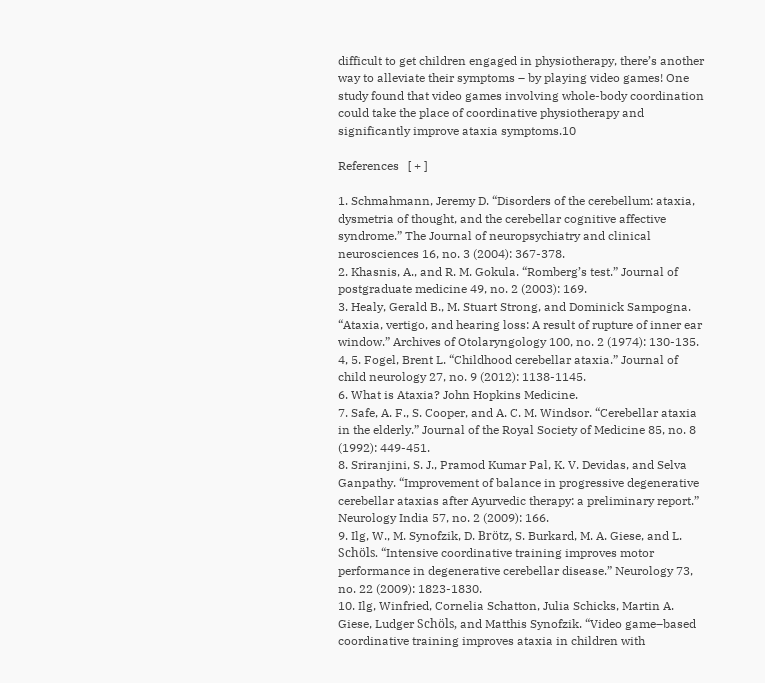difficult to get children engaged in physiotherapy, there’s another way to alleviate their symptoms – by playing video games! One study found that video games involving whole-body coordination could take the place of coordinative physiotherapy and significantly improve ataxia symptoms.10

References   [ + ]

1. Schmahmann, Jeremy D. “Disorders of the cerebellum: ataxia, dysmetria of thought, and the cerebellar cognitive affective syndrome.” The Journal of neuropsychiatry and clinical neurosciences 16, no. 3 (2004): 367-378.
2. Khasnis, A., and R. M. Gokula. “Romberg’s test.” Journal of postgraduate medicine 49, no. 2 (2003): 169.
3. Healy, Gerald B., M. Stuart Strong, and Dominick Sampogna. “Ataxia, vertigo, and hearing loss: A result of rupture of inner ear window.” Archives of Otolaryngology 100, no. 2 (1974): 130-135.
4, 5. Fogel, Brent L. “Childhood cerebellar ataxia.” Journal of child neurology 27, no. 9 (2012): 1138-1145.
6. What is Ataxia? John Hopkins Medicine.
7. Safe, A. F., S. Cooper, and A. C. M. Windsor. “Cerebellar ataxia in the elderly.” Journal of the Royal Society of Medicine 85, no. 8 (1992): 449-451.
8. Sriranjini, S. J., Pramod Kumar Pal, K. V. Devidas, and Selva Ganpathy. “Improvement of balance in progressive degenerative cerebellar ataxias after Ayurvedic therapy: a preliminary report.” Neurology India 57, no. 2 (2009): 166.
9. Ilg, W., M. Synofzik, D. Brötz, S. Burkard, M. A. Giese, and L. Schöls. “Intensive coordinative training improves motor performance in degenerative cerebellar disease.” Neurology 73, no. 22 (2009): 1823-1830.
10. Ilg, Winfried, Cornelia Schatton, Julia Schicks, Martin A. Giese, Ludger Schöls, and Matthis Synofzik. “Video game–based coordinative training improves ataxia in children with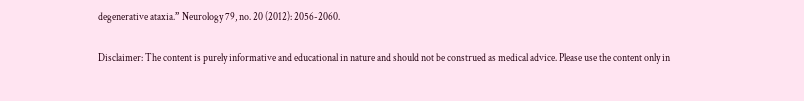degenerative ataxia.” Neurology 79, no. 20 (2012): 2056-2060.

Disclaimer: The content is purely informative and educational in nature and should not be construed as medical advice. Please use the content only in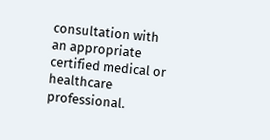consultation with an appropriate certified medical or healthcare professional.